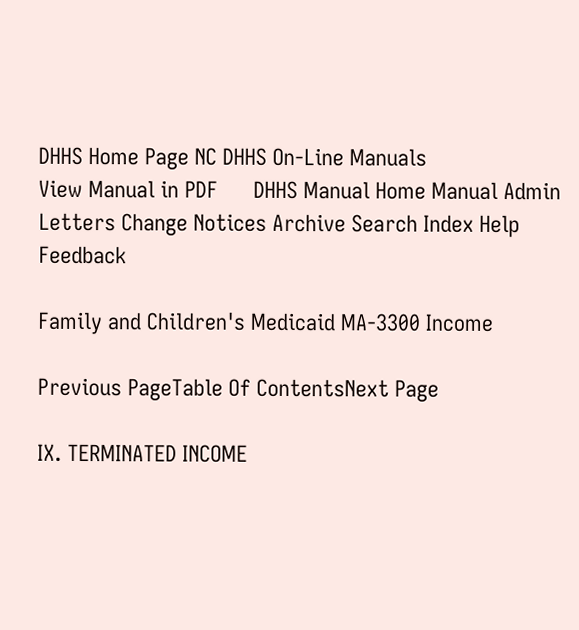DHHS Home Page NC DHHS On-Line Manuals
View Manual in PDF      DHHS Manual Home Manual Admin Letters Change Notices Archive Search Index Help Feedback

Family and Children's Medicaid MA-3300 Income

Previous PageTable Of ContentsNext Page

IX. TERMINATED INCOME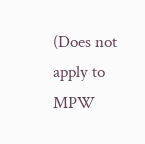(Does not apply to MPW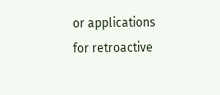or applications for retroactive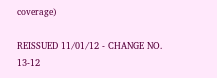coverage)

REISSUED 11/01/12 - CHANGE NO. 13-12